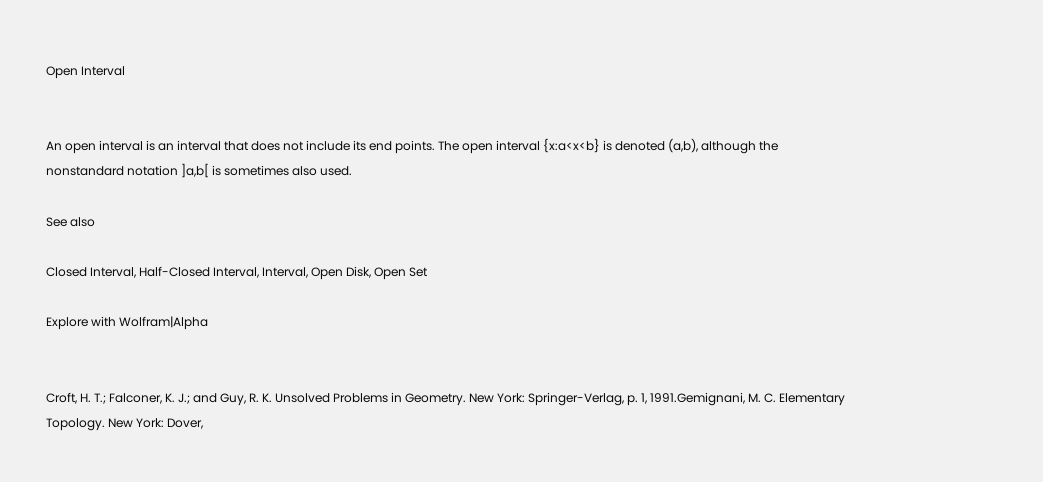Open Interval


An open interval is an interval that does not include its end points. The open interval {x:a<x<b} is denoted (a,b), although the nonstandard notation ]a,b[ is sometimes also used.

See also

Closed Interval, Half-Closed Interval, Interval, Open Disk, Open Set

Explore with Wolfram|Alpha


Croft, H. T.; Falconer, K. J.; and Guy, R. K. Unsolved Problems in Geometry. New York: Springer-Verlag, p. 1, 1991.Gemignani, M. C. Elementary Topology. New York: Dover,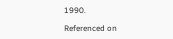1990.

Referenced on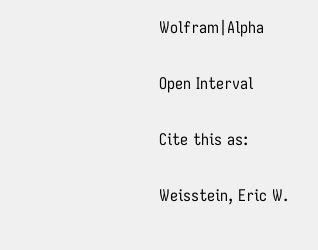Wolfram|Alpha

Open Interval

Cite this as:

Weisstein, Eric W.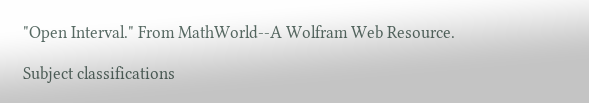"Open Interval." From MathWorld--A Wolfram Web Resource.

Subject classifications